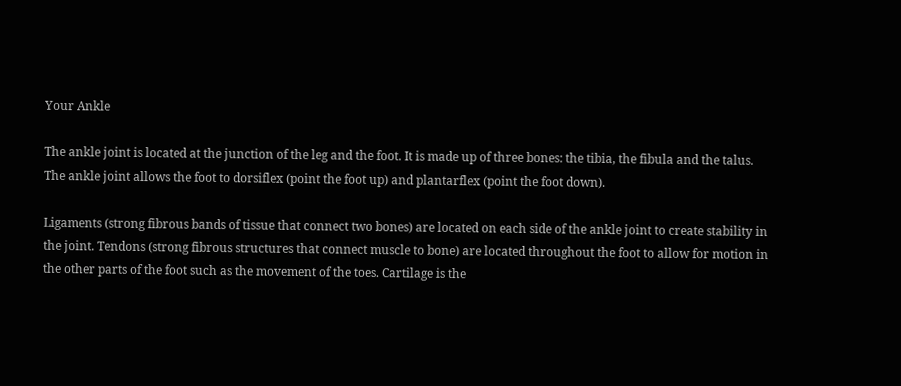Your Ankle

The ankle joint is located at the junction of the leg and the foot. It is made up of three bones: the tibia, the fibula and the talus. The ankle joint allows the foot to dorsiflex (point the foot up) and plantarflex (point the foot down).

Ligaments (strong fibrous bands of tissue that connect two bones) are located on each side of the ankle joint to create stability in the joint. Tendons (strong fibrous structures that connect muscle to bone) are located throughout the foot to allow for motion in the other parts of the foot such as the movement of the toes. Cartilage is the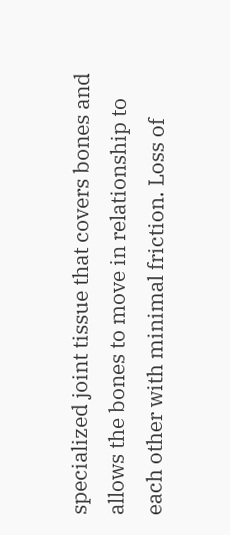specialized joint tissue that covers bones and allows the bones to move in relationship to each other with minimal friction. Loss of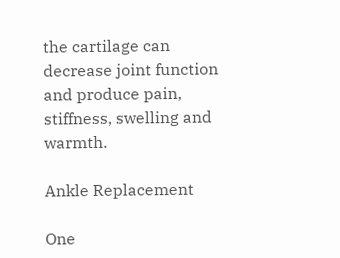the cartilage can decrease joint function and produce pain, stiffness, swelling and warmth.

Ankle Replacement

One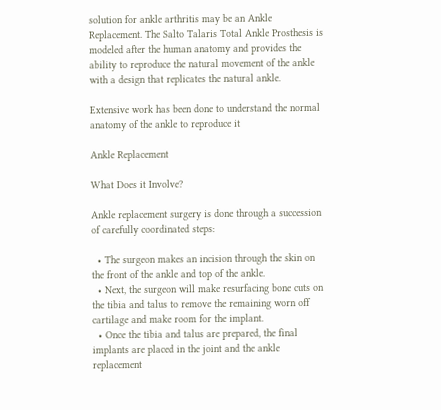solution for ankle arthritis may be an Ankle Replacement. The Salto Talaris Total Ankle Prosthesis is modeled after the human anatomy and provides the ability to reproduce the natural movement of the ankle with a design that replicates the natural ankle.

Extensive work has been done to understand the normal anatomy of the ankle to reproduce it

Ankle Replacement

What Does it Involve?

Ankle replacement surgery is done through a succession of carefully coordinated steps:

  • The surgeon makes an incision through the skin on the front of the ankle and top of the ankle.
  • Next, the surgeon will make resurfacing bone cuts on the tibia and talus to remove the remaining worn off cartilage and make room for the implant.
  • Once the tibia and talus are prepared, the final implants are placed in the joint and the ankle replacement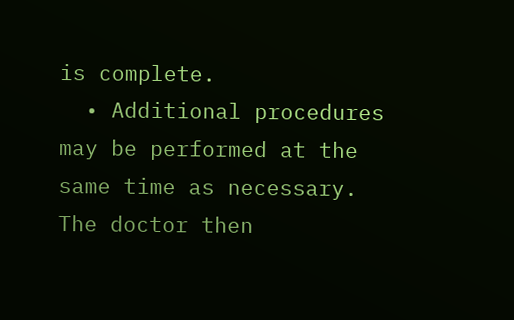is complete.
  • Additional procedures may be performed at the same time as necessary. The doctor then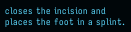closes the incision and places the foot in a splint.